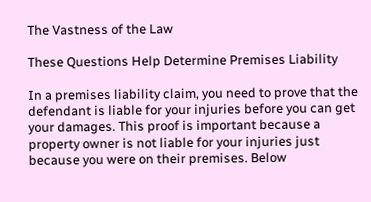The Vastness of the Law

These Questions Help Determine Premises Liability

In a premises liability claim, you need to prove that the defendant is liable for your injuries before you can get your damages. This proof is important because a property owner is not liable for your injuries just because you were on their premises. Below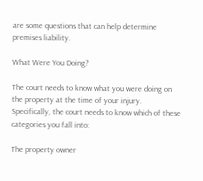are some questions that can help determine premises liability.

What Were You Doing?

The court needs to know what you were doing on the property at the time of your injury. Specifically, the court needs to know which of these categories you fall into:

The property owner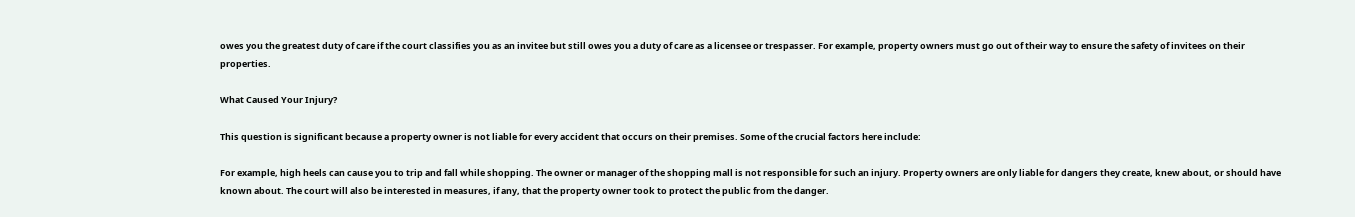owes you the greatest duty of care if the court classifies you as an invitee but still owes you a duty of care as a licensee or trespasser. For example, property owners must go out of their way to ensure the safety of invitees on their properties.

What Caused Your Injury?

This question is significant because a property owner is not liable for every accident that occurs on their premises. Some of the crucial factors here include:

For example, high heels can cause you to trip and fall while shopping. The owner or manager of the shopping mall is not responsible for such an injury. Property owners are only liable for dangers they create, knew about, or should have known about. The court will also be interested in measures, if any, that the property owner took to protect the public from the danger.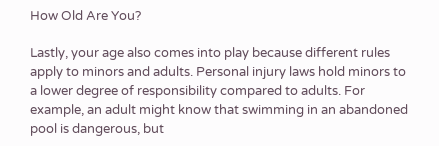How Old Are You?

Lastly, your age also comes into play because different rules apply to minors and adults. Personal injury laws hold minors to a lower degree of responsibility compared to adults. For example, an adult might know that swimming in an abandoned pool is dangerous, but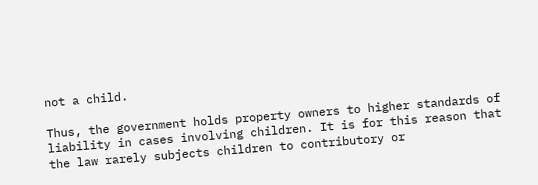not a child.

Thus, the government holds property owners to higher standards of liability in cases involving children. It is for this reason that the law rarely subjects children to contributory or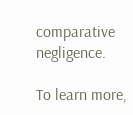comparative negligence.

To learn more,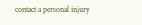contact a personal injury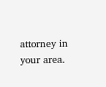attorney in your area.